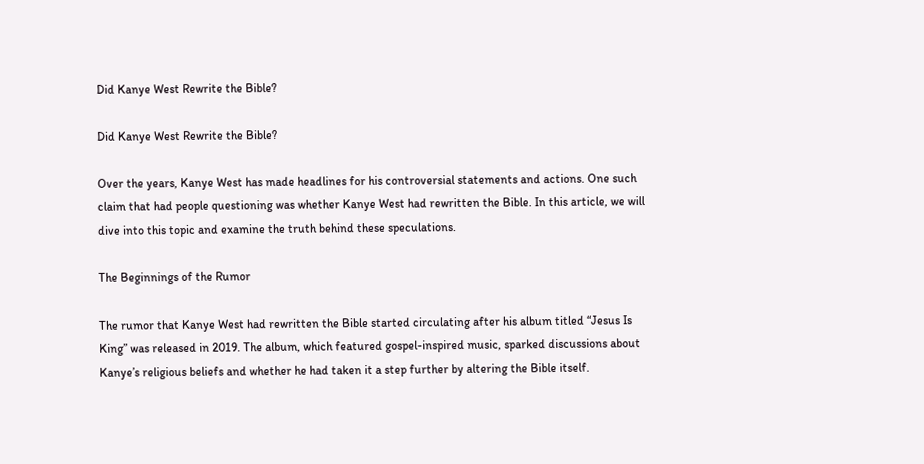Did Kanye West Rewrite the Bible?

Did Kanye West Rewrite the Bible?

Over the years, Kanye West has made headlines for his controversial statements and actions. One such claim that had people questioning was whether Kanye West had rewritten the Bible. In this article, we will dive into this topic and examine the truth behind these speculations.

The Beginnings of the Rumor

The rumor that Kanye West had rewritten the Bible started circulating after his album titled “Jesus Is King” was released in 2019. The album, which featured gospel-inspired music, sparked discussions about Kanye’s religious beliefs and whether he had taken it a step further by altering the Bible itself.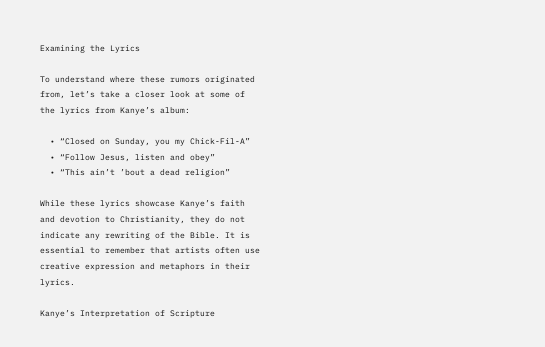Examining the Lyrics

To understand where these rumors originated from, let’s take a closer look at some of the lyrics from Kanye’s album:

  • “Closed on Sunday, you my Chick-Fil-A”
  • “Follow Jesus, listen and obey”
  • “This ain’t ’bout a dead religion”

While these lyrics showcase Kanye’s faith and devotion to Christianity, they do not indicate any rewriting of the Bible. It is essential to remember that artists often use creative expression and metaphors in their lyrics.

Kanye’s Interpretation of Scripture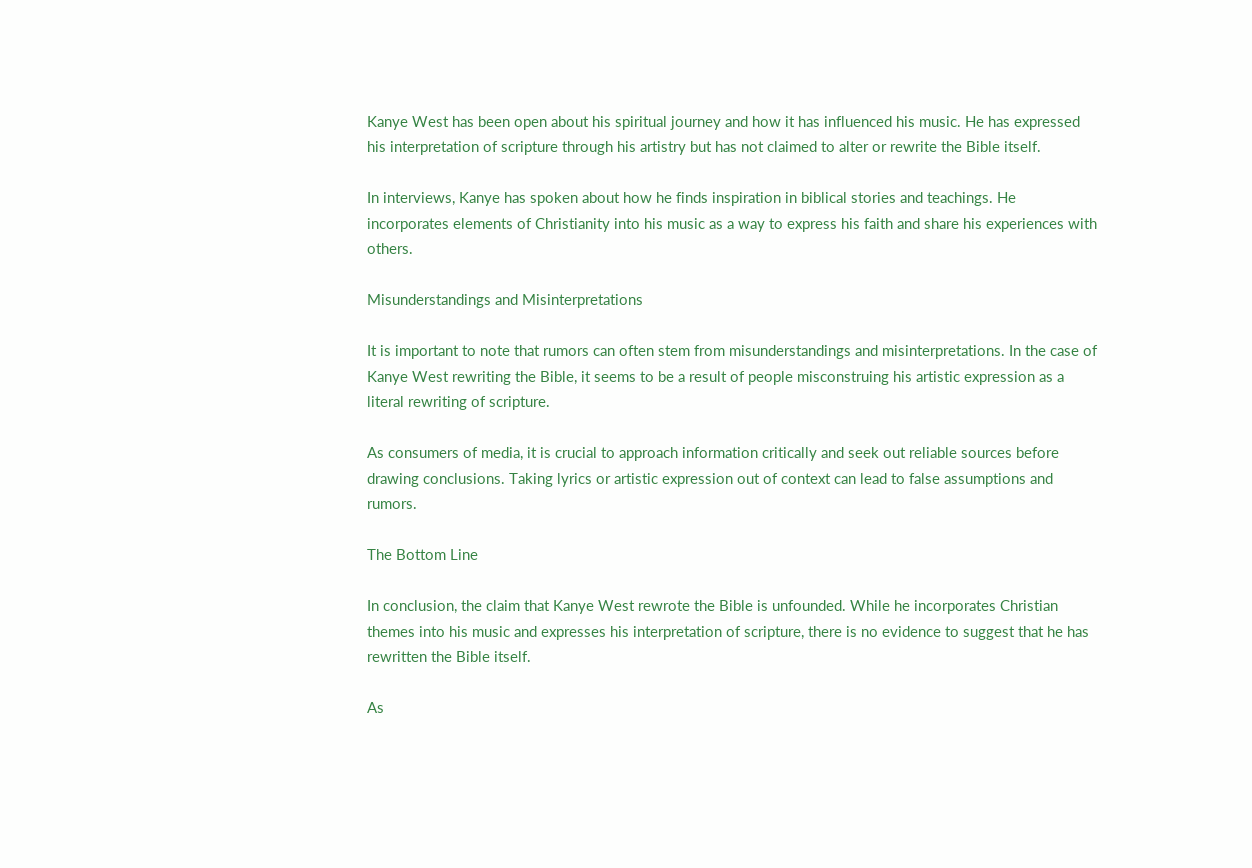Kanye West has been open about his spiritual journey and how it has influenced his music. He has expressed his interpretation of scripture through his artistry but has not claimed to alter or rewrite the Bible itself.

In interviews, Kanye has spoken about how he finds inspiration in biblical stories and teachings. He incorporates elements of Christianity into his music as a way to express his faith and share his experiences with others.

Misunderstandings and Misinterpretations

It is important to note that rumors can often stem from misunderstandings and misinterpretations. In the case of Kanye West rewriting the Bible, it seems to be a result of people misconstruing his artistic expression as a literal rewriting of scripture.

As consumers of media, it is crucial to approach information critically and seek out reliable sources before drawing conclusions. Taking lyrics or artistic expression out of context can lead to false assumptions and rumors.

The Bottom Line

In conclusion, the claim that Kanye West rewrote the Bible is unfounded. While he incorporates Christian themes into his music and expresses his interpretation of scripture, there is no evidence to suggest that he has rewritten the Bible itself.

As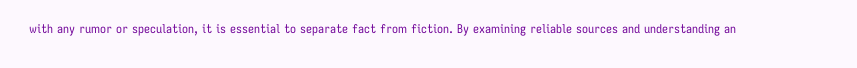with any rumor or speculation, it is essential to separate fact from fiction. By examining reliable sources and understanding an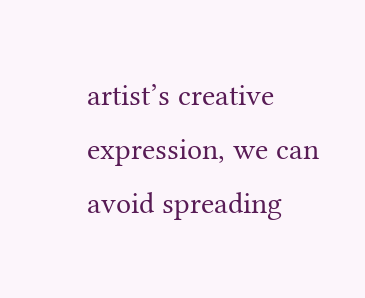artist’s creative expression, we can avoid spreading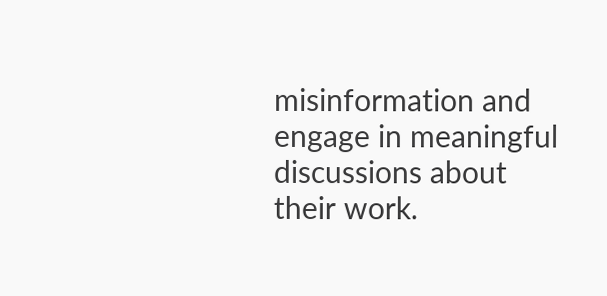misinformation and engage in meaningful discussions about their work.